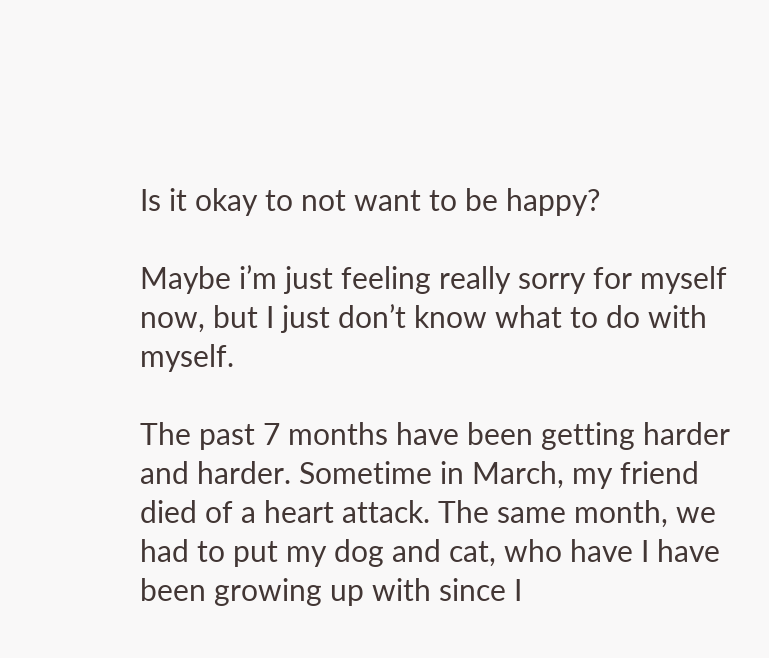Is it okay to not want to be happy?

Maybe i’m just feeling really sorry for myself now, but I just don’t know what to do with myself.

The past 7 months have been getting harder and harder. Sometime in March, my friend died of a heart attack. The same month, we had to put my dog and cat, who have I have been growing up with since I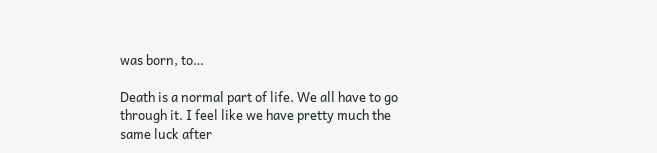was born, to…

Death is a normal part of life. We all have to go through it. I feel like we have pretty much the same luck after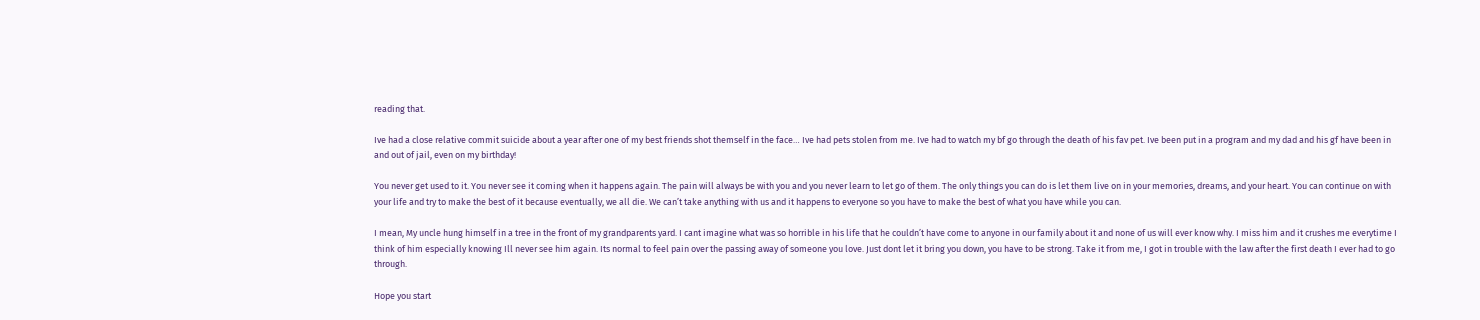reading that.

Ive had a close relative commit suicide about a year after one of my best friends shot themself in the face… Ive had pets stolen from me. Ive had to watch my bf go through the death of his fav pet. Ive been put in a program and my dad and his gf have been in and out of jail, even on my birthday!

You never get used to it. You never see it coming when it happens again. The pain will always be with you and you never learn to let go of them. The only things you can do is let them live on in your memories, dreams, and your heart. You can continue on with your life and try to make the best of it because eventually, we all die. We can’t take anything with us and it happens to everyone so you have to make the best of what you have while you can.

I mean, My uncle hung himself in a tree in the front of my grandparents yard. I cant imagine what was so horrible in his life that he couldn’t have come to anyone in our family about it and none of us will ever know why. I miss him and it crushes me everytime I think of him especially knowing Ill never see him again. Its normal to feel pain over the passing away of someone you love. Just dont let it bring you down, you have to be strong. Take it from me, I got in trouble with the law after the first death I ever had to go through.

Hope you start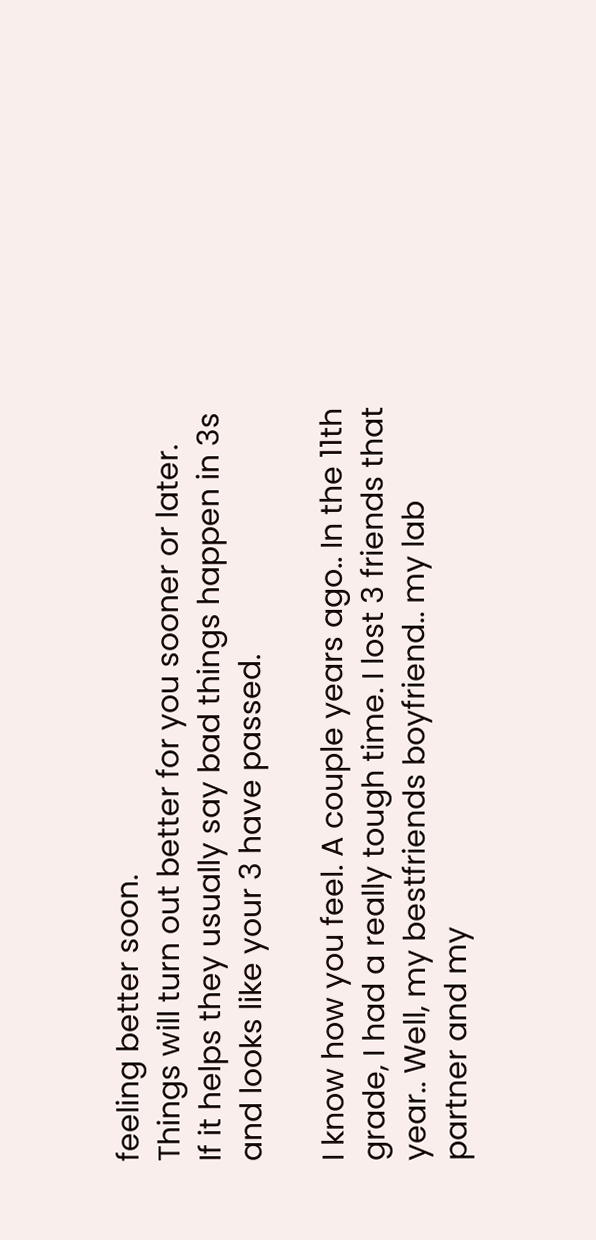feeling better soon.
Things will turn out better for you sooner or later.
If it helps they usually say bad things happen in 3s and looks like your 3 have passed.

I know how you feel. A couple years ago.. In the 11th grade, I had a really tough time. I lost 3 friends that year.. Well, my bestfriends boyfriend.. my lab partner and my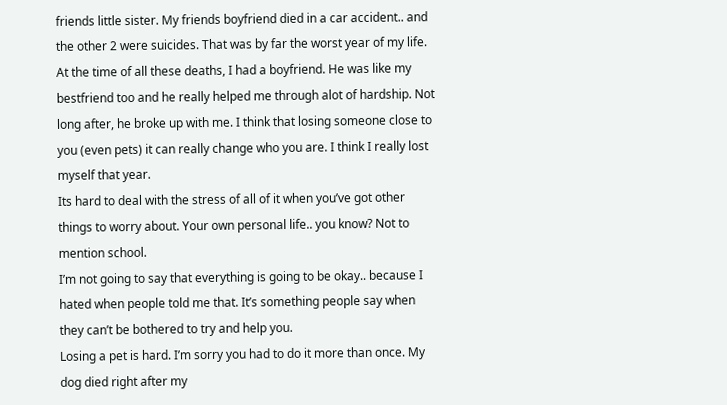friends little sister. My friends boyfriend died in a car accident.. and the other 2 were suicides. That was by far the worst year of my life. At the time of all these deaths, I had a boyfriend. He was like my bestfriend too and he really helped me through alot of hardship. Not long after, he broke up with me. I think that losing someone close to you (even pets) it can really change who you are. I think I really lost myself that year.
Its hard to deal with the stress of all of it when you’ve got other things to worry about. Your own personal life.. you know? Not to mention school.
I’m not going to say that everything is going to be okay.. because I hated when people told me that. It’s something people say when they can’t be bothered to try and help you.
Losing a pet is hard. I’m sorry you had to do it more than once. My dog died right after my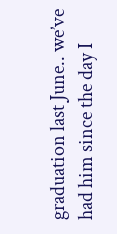graduation last June.. we’ve had him since the day I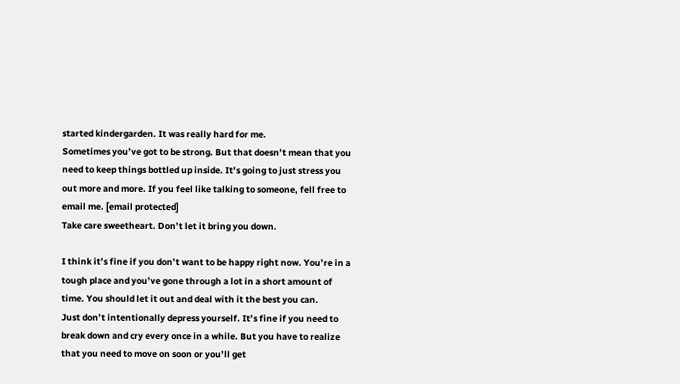started kindergarden. It was really hard for me.
Sometimes you’ve got to be strong. But that doesn’t mean that you need to keep things bottled up inside. It’s going to just stress you out more and more. If you feel like talking to someone, fell free to email me. [email protected]
Take care sweetheart. Don’t let it bring you down.

I think it’s fine if you don’t want to be happy right now. You’re in a tough place and you’ve gone through a lot in a short amount of time. You should let it out and deal with it the best you can.
Just don’t intentionally depress yourself. It’s fine if you need to break down and cry every once in a while. But you have to realize that you need to move on soon or you’ll get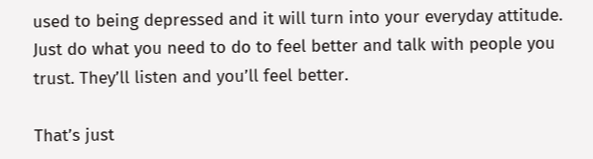used to being depressed and it will turn into your everyday attitude.
Just do what you need to do to feel better and talk with people you trust. They’ll listen and you’ll feel better.

That’s just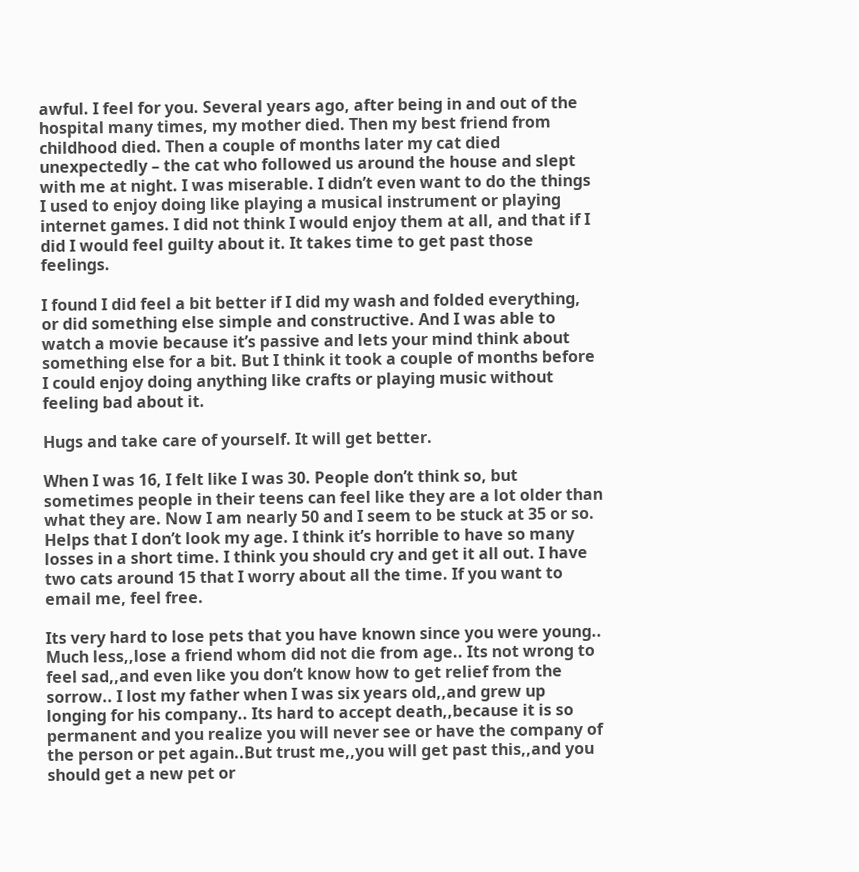awful. I feel for you. Several years ago, after being in and out of the hospital many times, my mother died. Then my best friend from childhood died. Then a couple of months later my cat died unexpectedly – the cat who followed us around the house and slept with me at night. I was miserable. I didn’t even want to do the things I used to enjoy doing like playing a musical instrument or playing internet games. I did not think I would enjoy them at all, and that if I did I would feel guilty about it. It takes time to get past those feelings.

I found I did feel a bit better if I did my wash and folded everything, or did something else simple and constructive. And I was able to watch a movie because it’s passive and lets your mind think about something else for a bit. But I think it took a couple of months before I could enjoy doing anything like crafts or playing music without feeling bad about it.

Hugs and take care of yourself. It will get better.

When I was 16, I felt like I was 30. People don’t think so, but sometimes people in their teens can feel like they are a lot older than what they are. Now I am nearly 50 and I seem to be stuck at 35 or so. Helps that I don’t look my age. I think it’s horrible to have so many losses in a short time. I think you should cry and get it all out. I have two cats around 15 that I worry about all the time. If you want to email me, feel free.

Its very hard to lose pets that you have known since you were young.. Much less,,lose a friend whom did not die from age.. Its not wrong to feel sad,,and even like you don’t know how to get relief from the sorrow.. I lost my father when I was six years old,,and grew up longing for his company.. Its hard to accept death,,because it is so permanent and you realize you will never see or have the company of the person or pet again..But trust me,,you will get past this,,and you should get a new pet or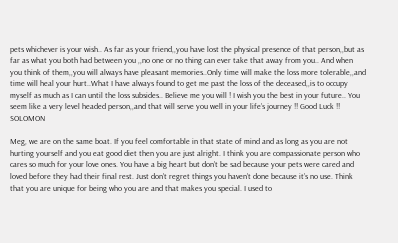pets whichever is your wish.. As far as your friend,,you have lost the physical presence of that person,,but as far as what you both had between you ,,no one or no thing can ever take that away from you.. And when you think of them,,you will always have pleasant memories..Only time will make the loss more tolerable,,and time will heal your hurt..What I have always found to get me past the loss of the deceased,,is to occupy myself as much as I can until the loss subsides.. Believe me you will ! I wish you the best in your future.. You seem like a very level headed person,,and that will serve you well in your life’s journey !! Good Luck !! SOLOMON

Meg, we are on the same boat. If you feel comfortable in that state of mind and as long as you are not hurting yourself and you eat good diet then you are just alright. I think you are compassionate person who cares so much for your love ones. You have a big heart but don’t be sad because your pets were cared and loved before they had their final rest. Just don’t regret things you haven’t done because it’s no use. Think that you are unique for being who you are and that makes you special. I used to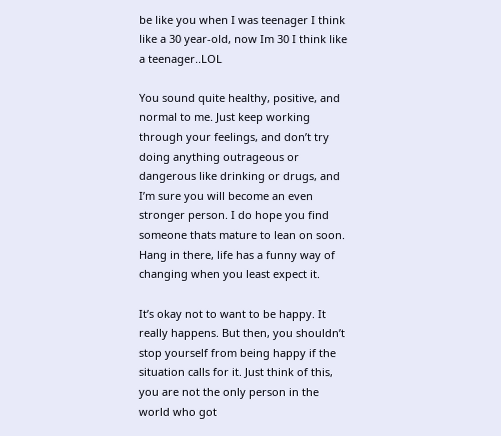be like you when I was teenager I think like a 30 year-old, now Im 30 I think like a teenager..LOL

You sound quite healthy, positive, and normal to me. Just keep working through your feelings, and don’t try doing anything outrageous or dangerous like drinking or drugs, and I’m sure you will become an even stronger person. I do hope you find someone thats mature to lean on soon. Hang in there, life has a funny way of changing when you least expect it.

It’s okay not to want to be happy. It really happens. But then, you shouldn’t stop yourself from being happy if the situation calls for it. Just think of this, you are not the only person in the world who got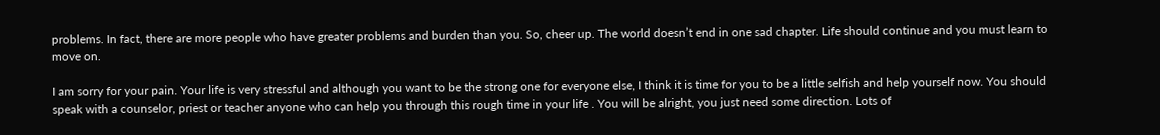problems. In fact, there are more people who have greater problems and burden than you. So, cheer up. The world doesn’t end in one sad chapter. Life should continue and you must learn to move on.

I am sorry for your pain. Your life is very stressful and although you want to be the strong one for everyone else, I think it is time for you to be a little selfish and help yourself now. You should speak with a counselor, priest or teacher anyone who can help you through this rough time in your life . You will be alright, you just need some direction. Lots of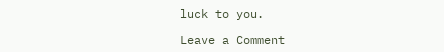luck to you.

Leave a Comment